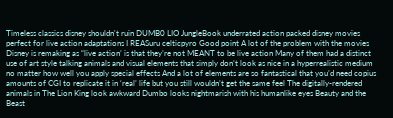Timeless classics disney shouldn't ruin DUMB0 LIO JungleBook underrated action packed disney movies perfect for live action adaptations I REASuru celticpyro Good point A lot of the problem with the movies Disney is remaking as “live action’ is that they’re not MEANT to be live action Many of them had a distinct use of art style talking animals and visual elements that simply don’t look as nice in a hyperrealistic medium no matter how well you apply special effects And a lot of elements are so fantastical that you’d need copius amounts of CGI to replicate it in ‘real’ life but you still wouldn’t get the same feel The digitally-rendered animals in The Lion King look awkward Dumbo looks nightmarish with his humanlike eyes Beauty and the Beast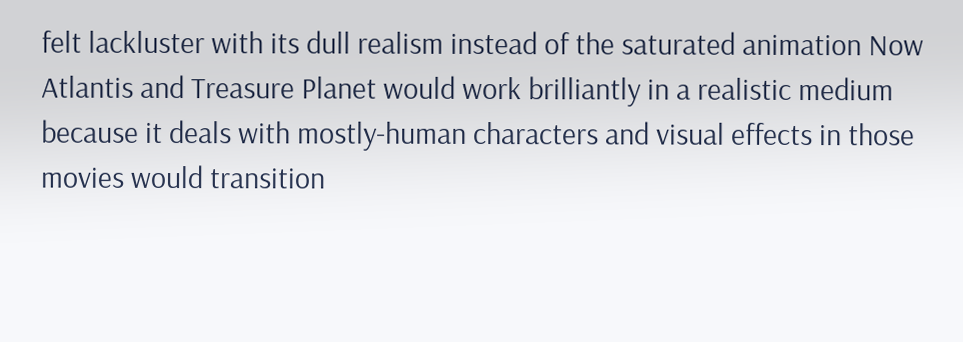felt lackluster with its dull realism instead of the saturated animation Now Atlantis and Treasure Planet would work brilliantly in a realistic medium because it deals with mostly-human characters and visual effects in those movies would transition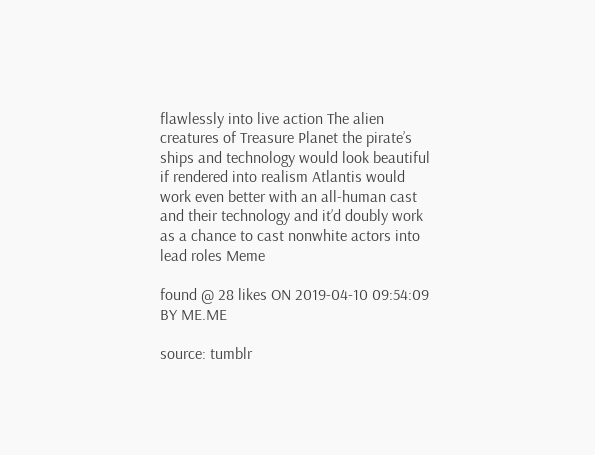flawlessly into live action The alien creatures of Treasure Planet the pirate’s ships and technology would look beautiful if rendered into realism Atlantis would work even better with an all-human cast and their technology and it’d doubly work as a chance to cast nonwhite actors into lead roles Meme

found @ 28 likes ON 2019-04-10 09:54:09 BY ME.ME

source: tumblr